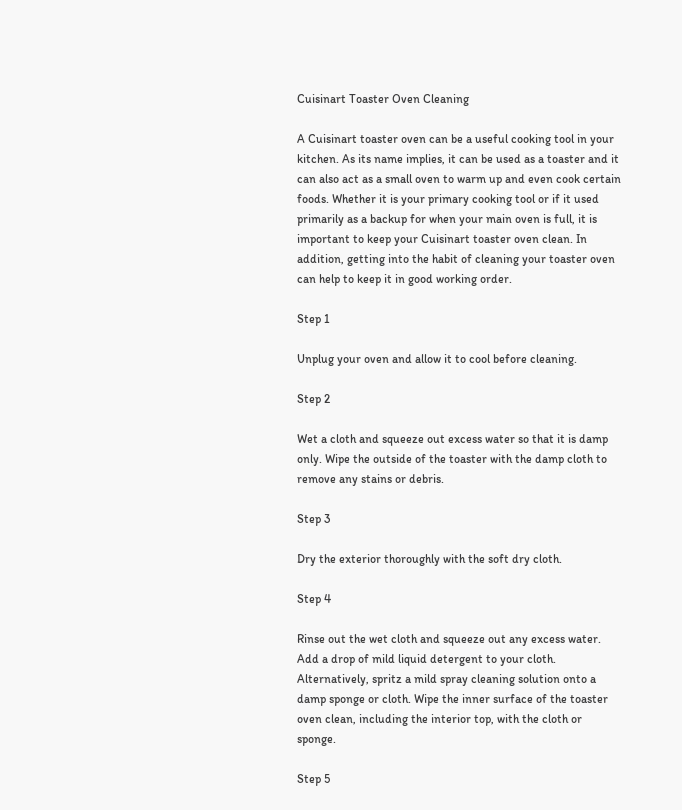Cuisinart Toaster Oven Cleaning

A Cuisinart toaster oven can be a useful cooking tool in your kitchen. As its name implies, it can be used as a toaster and it can also act as a small oven to warm up and even cook certain foods. Whether it is your primary cooking tool or if it used primarily as a backup for when your main oven is full, it is important to keep your Cuisinart toaster oven clean. In addition, getting into the habit of cleaning your toaster oven can help to keep it in good working order.

Step 1

Unplug your oven and allow it to cool before cleaning.

Step 2

Wet a cloth and squeeze out excess water so that it is damp only. Wipe the outside of the toaster with the damp cloth to remove any stains or debris.

Step 3

Dry the exterior thoroughly with the soft dry cloth.

Step 4

Rinse out the wet cloth and squeeze out any excess water. Add a drop of mild liquid detergent to your cloth. Alternatively, spritz a mild spray cleaning solution onto a damp sponge or cloth. Wipe the inner surface of the toaster oven clean, including the interior top, with the cloth or sponge.

Step 5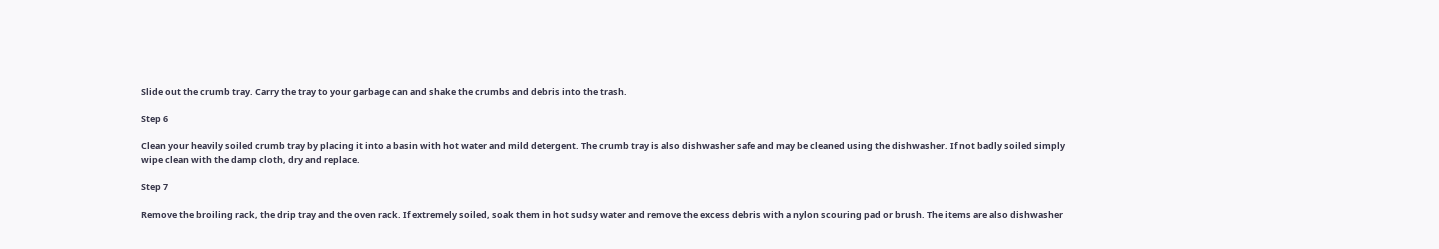Slide out the crumb tray. Carry the tray to your garbage can and shake the crumbs and debris into the trash.

Step 6

Clean your heavily soiled crumb tray by placing it into a basin with hot water and mild detergent. The crumb tray is also dishwasher safe and may be cleaned using the dishwasher. If not badly soiled simply wipe clean with the damp cloth, dry and replace.

Step 7

Remove the broiling rack, the drip tray and the oven rack. If extremely soiled, soak them in hot sudsy water and remove the excess debris with a nylon scouring pad or brush. The items are also dishwasher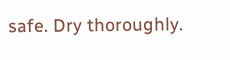safe. Dry thoroughly.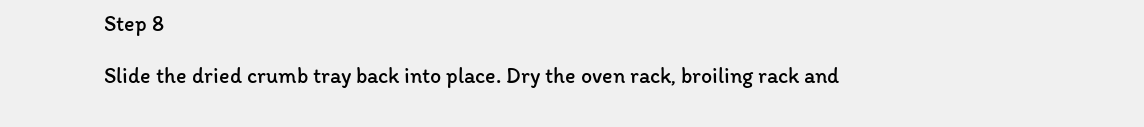Step 8

Slide the dried crumb tray back into place. Dry the oven rack, broiling rack and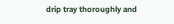drip tray thoroughly and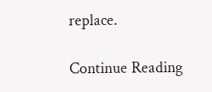replace.

Continue Reading